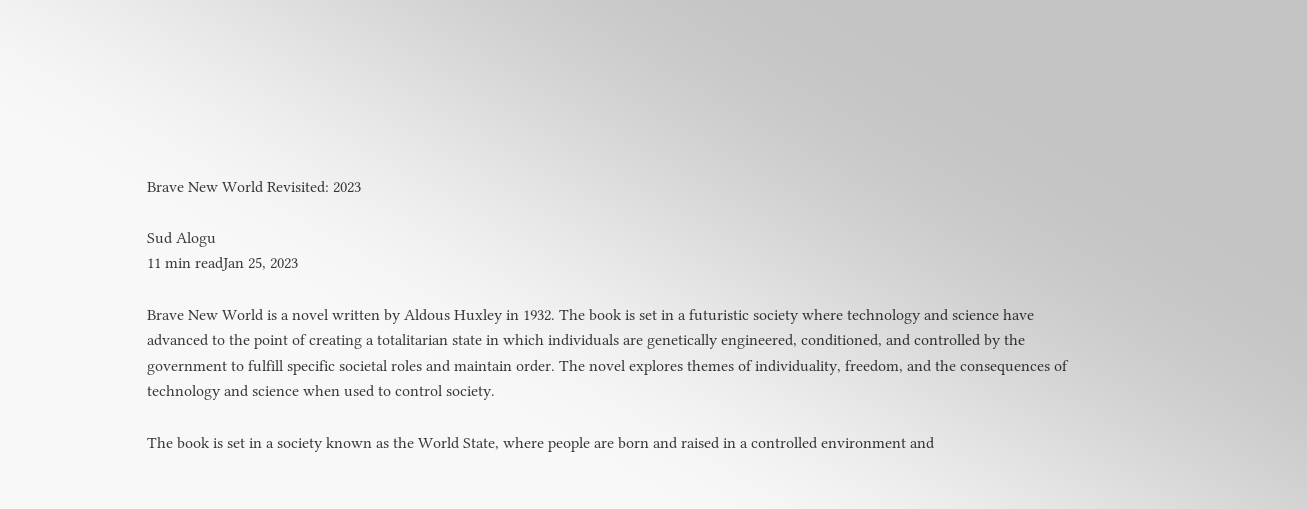Brave New World Revisited: 2023

Sud Alogu
11 min readJan 25, 2023

Brave New World is a novel written by Aldous Huxley in 1932. The book is set in a futuristic society where technology and science have advanced to the point of creating a totalitarian state in which individuals are genetically engineered, conditioned, and controlled by the government to fulfill specific societal roles and maintain order. The novel explores themes of individuality, freedom, and the consequences of technology and science when used to control society.

The book is set in a society known as the World State, where people are born and raised in a controlled environment and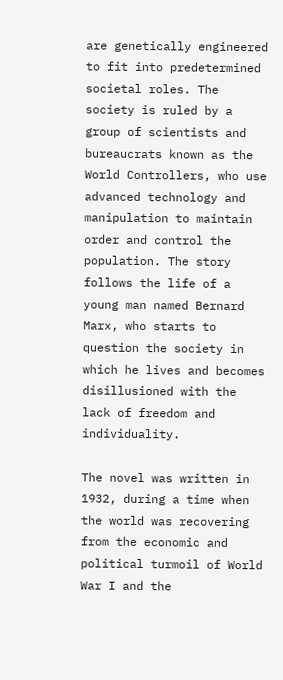are genetically engineered to fit into predetermined societal roles. The society is ruled by a group of scientists and bureaucrats known as the World Controllers, who use advanced technology and manipulation to maintain order and control the population. The story follows the life of a young man named Bernard Marx, who starts to question the society in which he lives and becomes disillusioned with the lack of freedom and individuality.

The novel was written in 1932, during a time when the world was recovering from the economic and political turmoil of World War I and the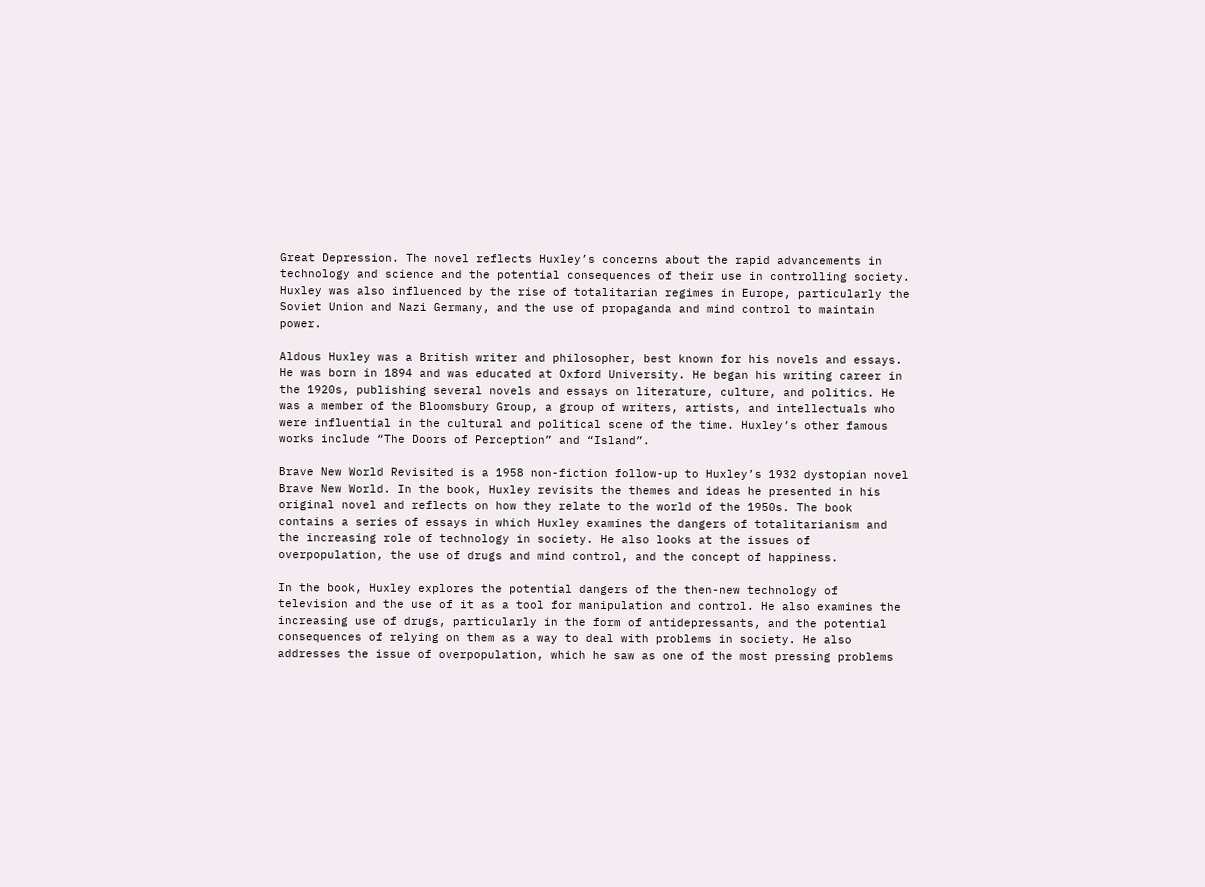Great Depression. The novel reflects Huxley’s concerns about the rapid advancements in technology and science and the potential consequences of their use in controlling society. Huxley was also influenced by the rise of totalitarian regimes in Europe, particularly the Soviet Union and Nazi Germany, and the use of propaganda and mind control to maintain power.

Aldous Huxley was a British writer and philosopher, best known for his novels and essays. He was born in 1894 and was educated at Oxford University. He began his writing career in the 1920s, publishing several novels and essays on literature, culture, and politics. He was a member of the Bloomsbury Group, a group of writers, artists, and intellectuals who were influential in the cultural and political scene of the time. Huxley’s other famous works include “The Doors of Perception” and “Island”.

Brave New World Revisited is a 1958 non-fiction follow-up to Huxley’s 1932 dystopian novel Brave New World. In the book, Huxley revisits the themes and ideas he presented in his original novel and reflects on how they relate to the world of the 1950s. The book contains a series of essays in which Huxley examines the dangers of totalitarianism and the increasing role of technology in society. He also looks at the issues of overpopulation, the use of drugs and mind control, and the concept of happiness.

In the book, Huxley explores the potential dangers of the then-new technology of television and the use of it as a tool for manipulation and control. He also examines the increasing use of drugs, particularly in the form of antidepressants, and the potential consequences of relying on them as a way to deal with problems in society. He also addresses the issue of overpopulation, which he saw as one of the most pressing problems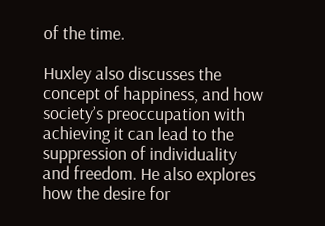of the time.

Huxley also discusses the concept of happiness, and how society’s preoccupation with achieving it can lead to the suppression of individuality and freedom. He also explores how the desire for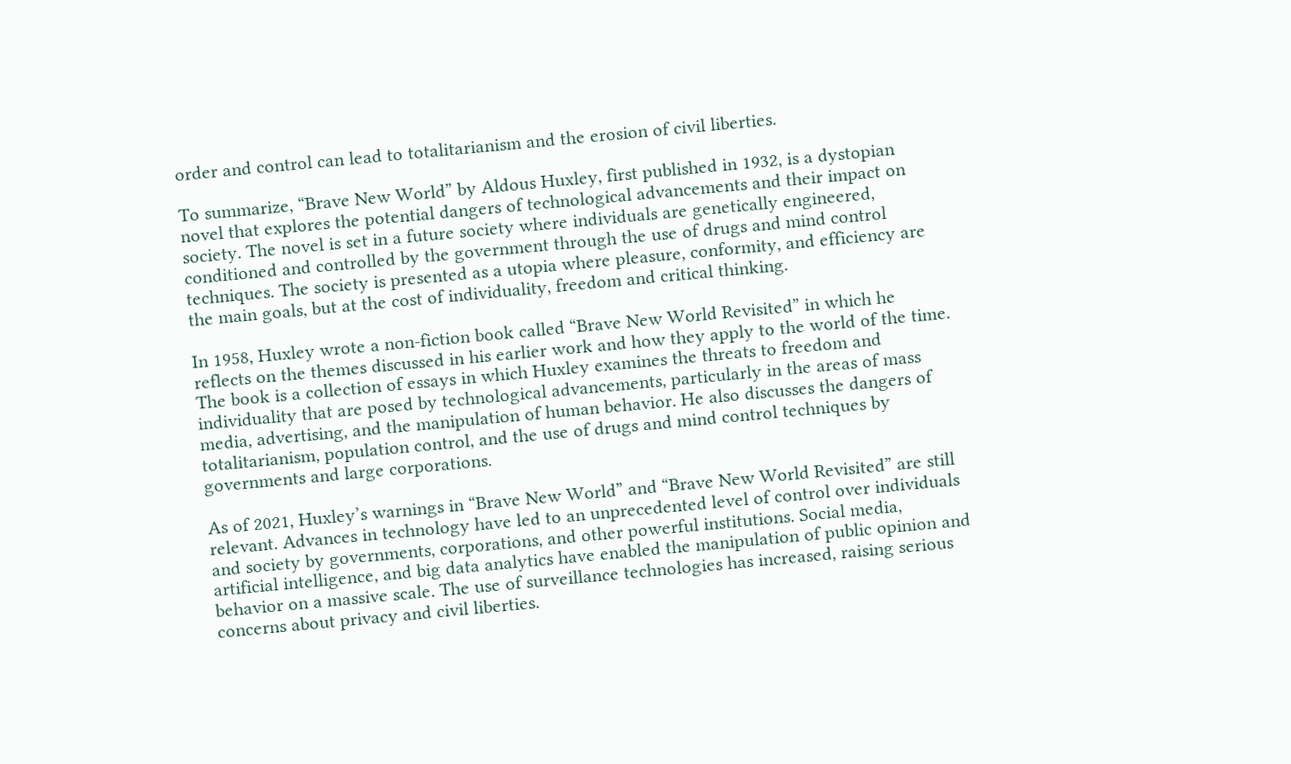order and control can lead to totalitarianism and the erosion of civil liberties.

To summarize, “Brave New World” by Aldous Huxley, first published in 1932, is a dystopian novel that explores the potential dangers of technological advancements and their impact on society. The novel is set in a future society where individuals are genetically engineered, conditioned and controlled by the government through the use of drugs and mind control techniques. The society is presented as a utopia where pleasure, conformity, and efficiency are the main goals, but at the cost of individuality, freedom and critical thinking.

In 1958, Huxley wrote a non-fiction book called “Brave New World Revisited” in which he reflects on the themes discussed in his earlier work and how they apply to the world of the time. The book is a collection of essays in which Huxley examines the threats to freedom and individuality that are posed by technological advancements, particularly in the areas of mass media, advertising, and the manipulation of human behavior. He also discusses the dangers of totalitarianism, population control, and the use of drugs and mind control techniques by governments and large corporations.

As of 2021, Huxley’s warnings in “Brave New World” and “Brave New World Revisited” are still relevant. Advances in technology have led to an unprecedented level of control over individuals and society by governments, corporations, and other powerful institutions. Social media, artificial intelligence, and big data analytics have enabled the manipulation of public opinion and behavior on a massive scale. The use of surveillance technologies has increased, raising serious concerns about privacy and civil liberties.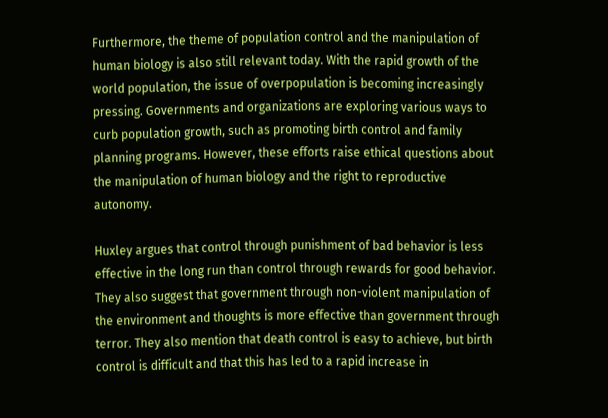Furthermore, the theme of population control and the manipulation of human biology is also still relevant today. With the rapid growth of the world population, the issue of overpopulation is becoming increasingly pressing. Governments and organizations are exploring various ways to curb population growth, such as promoting birth control and family planning programs. However, these efforts raise ethical questions about the manipulation of human biology and the right to reproductive autonomy.

Huxley argues that control through punishment of bad behavior is less effective in the long run than control through rewards for good behavior. They also suggest that government through non-violent manipulation of the environment and thoughts is more effective than government through terror. They also mention that death control is easy to achieve, but birth control is difficult and that this has led to a rapid increase in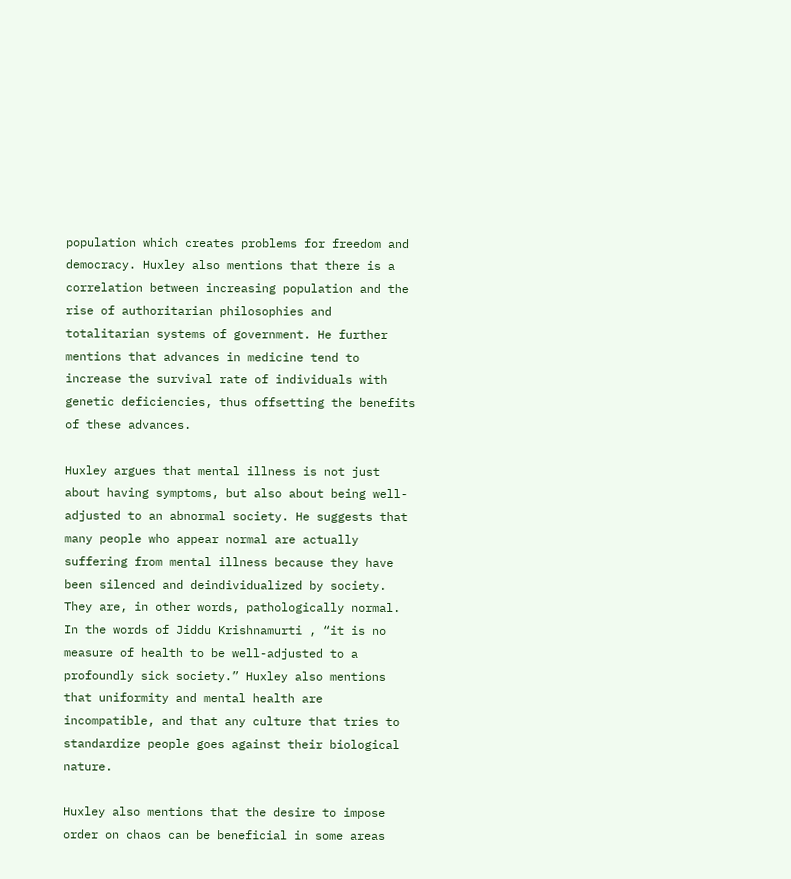population which creates problems for freedom and democracy. Huxley also mentions that there is a correlation between increasing population and the rise of authoritarian philosophies and totalitarian systems of government. He further mentions that advances in medicine tend to increase the survival rate of individuals with genetic deficiencies, thus offsetting the benefits of these advances.

Huxley argues that mental illness is not just about having symptoms, but also about being well-adjusted to an abnormal society. He suggests that many people who appear normal are actually suffering from mental illness because they have been silenced and deindividualized by society. They are, in other words, pathologically normal. In the words of Jiddu Krishnamurti , “it is no measure of health to be well-adjusted to a profoundly sick society.” Huxley also mentions that uniformity and mental health are incompatible, and that any culture that tries to standardize people goes against their biological nature.

Huxley also mentions that the desire to impose order on chaos can be beneficial in some areas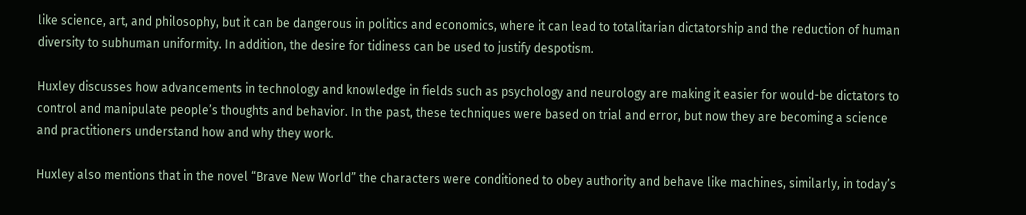like science, art, and philosophy, but it can be dangerous in politics and economics, where it can lead to totalitarian dictatorship and the reduction of human diversity to subhuman uniformity. In addition, the desire for tidiness can be used to justify despotism.

Huxley discusses how advancements in technology and knowledge in fields such as psychology and neurology are making it easier for would-be dictators to control and manipulate people’s thoughts and behavior. In the past, these techniques were based on trial and error, but now they are becoming a science and practitioners understand how and why they work.

Huxley also mentions that in the novel “Brave New World” the characters were conditioned to obey authority and behave like machines, similarly, in today’s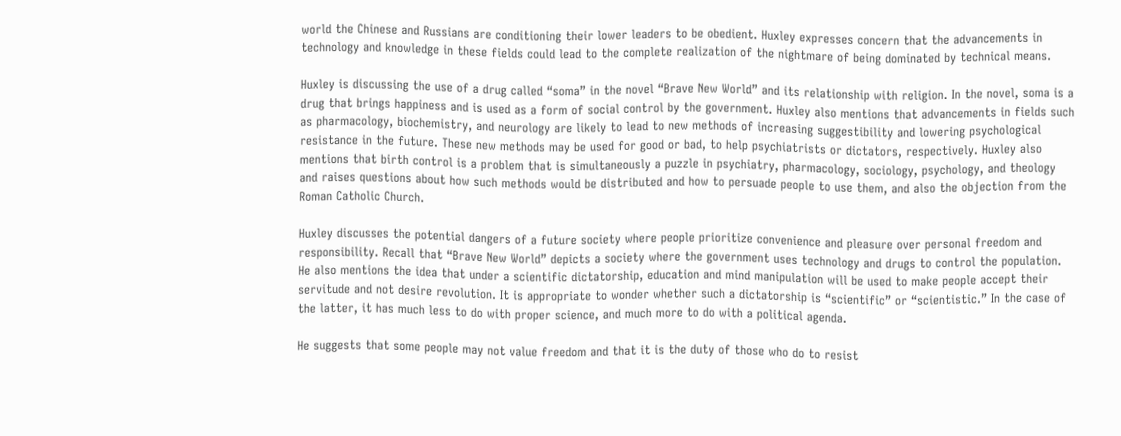world the Chinese and Russians are conditioning their lower leaders to be obedient. Huxley expresses concern that the advancements in technology and knowledge in these fields could lead to the complete realization of the nightmare of being dominated by technical means.

Huxley is discussing the use of a drug called “soma” in the novel “Brave New World” and its relationship with religion. In the novel, soma is a drug that brings happiness and is used as a form of social control by the government. Huxley also mentions that advancements in fields such as pharmacology, biochemistry, and neurology are likely to lead to new methods of increasing suggestibility and lowering psychological resistance in the future. These new methods may be used for good or bad, to help psychiatrists or dictators, respectively. Huxley also mentions that birth control is a problem that is simultaneously a puzzle in psychiatry, pharmacology, sociology, psychology, and theology and raises questions about how such methods would be distributed and how to persuade people to use them, and also the objection from the Roman Catholic Church.

Huxley discusses the potential dangers of a future society where people prioritize convenience and pleasure over personal freedom and responsibility. Recall that “Brave New World” depicts a society where the government uses technology and drugs to control the population. He also mentions the idea that under a scientific dictatorship, education and mind manipulation will be used to make people accept their servitude and not desire revolution. It is appropriate to wonder whether such a dictatorship is “scientific” or “scientistic.” In the case of the latter, it has much less to do with proper science, and much more to do with a political agenda.

He suggests that some people may not value freedom and that it is the duty of those who do to resist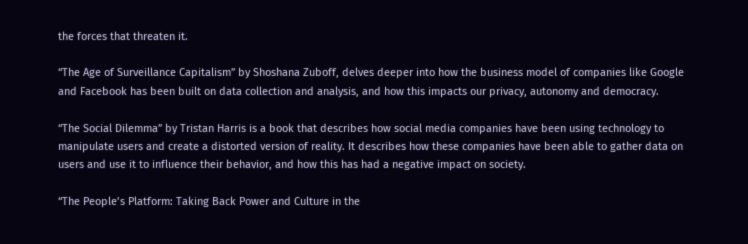the forces that threaten it.

“The Age of Surveillance Capitalism” by Shoshana Zuboff, delves deeper into how the business model of companies like Google and Facebook has been built on data collection and analysis, and how this impacts our privacy, autonomy and democracy.

“The Social Dilemma” by Tristan Harris is a book that describes how social media companies have been using technology to manipulate users and create a distorted version of reality. It describes how these companies have been able to gather data on users and use it to influence their behavior, and how this has had a negative impact on society.

“The People’s Platform: Taking Back Power and Culture in the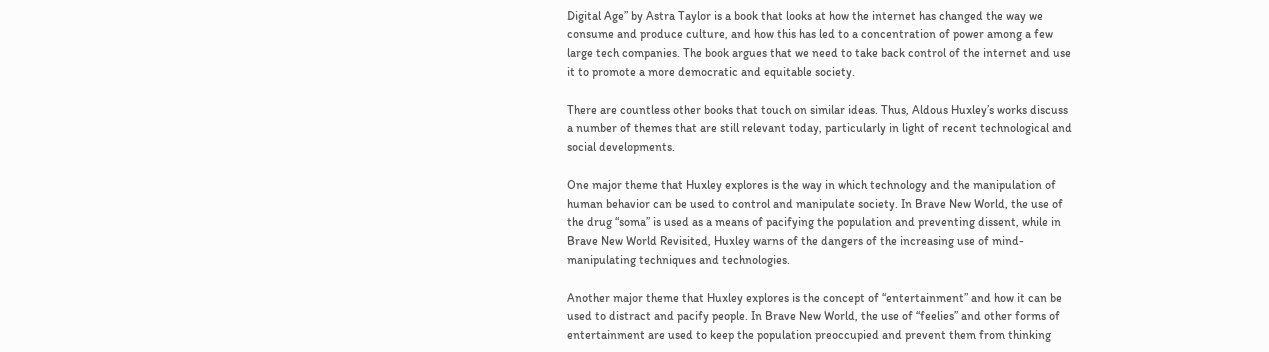Digital Age” by Astra Taylor is a book that looks at how the internet has changed the way we consume and produce culture, and how this has led to a concentration of power among a few large tech companies. The book argues that we need to take back control of the internet and use it to promote a more democratic and equitable society.

There are countless other books that touch on similar ideas. Thus, Aldous Huxley’s works discuss a number of themes that are still relevant today, particularly in light of recent technological and social developments.

One major theme that Huxley explores is the way in which technology and the manipulation of human behavior can be used to control and manipulate society. In Brave New World, the use of the drug “soma” is used as a means of pacifying the population and preventing dissent, while in Brave New World Revisited, Huxley warns of the dangers of the increasing use of mind-manipulating techniques and technologies.

Another major theme that Huxley explores is the concept of “entertainment” and how it can be used to distract and pacify people. In Brave New World, the use of “feelies” and other forms of entertainment are used to keep the population preoccupied and prevent them from thinking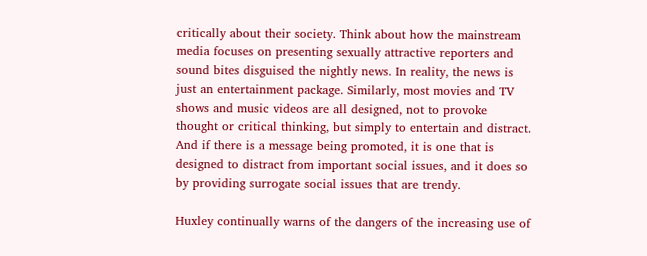critically about their society. Think about how the mainstream media focuses on presenting sexually attractive reporters and sound bites disguised the nightly news. In reality, the news is just an entertainment package. Similarly, most movies and TV shows and music videos are all designed, not to provoke thought or critical thinking, but simply to entertain and distract. And if there is a message being promoted, it is one that is designed to distract from important social issues, and it does so by providing surrogate social issues that are trendy.

Huxley continually warns of the dangers of the increasing use of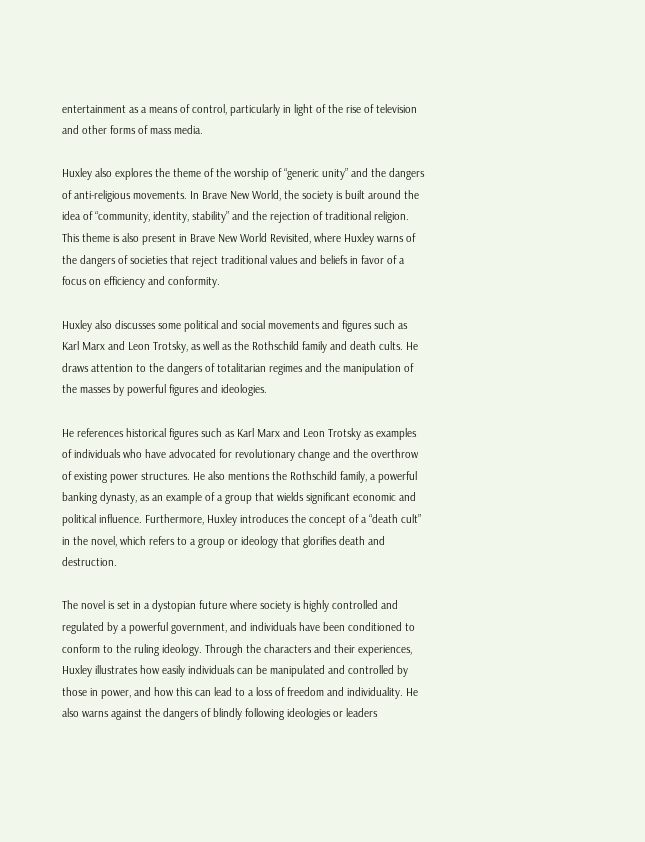entertainment as a means of control, particularly in light of the rise of television and other forms of mass media.

Huxley also explores the theme of the worship of “generic unity” and the dangers of anti-religious movements. In Brave New World, the society is built around the idea of “community, identity, stability” and the rejection of traditional religion. This theme is also present in Brave New World Revisited, where Huxley warns of the dangers of societies that reject traditional values and beliefs in favor of a focus on efficiency and conformity.

Huxley also discusses some political and social movements and figures such as Karl Marx and Leon Trotsky, as well as the Rothschild family and death cults. He draws attention to the dangers of totalitarian regimes and the manipulation of the masses by powerful figures and ideologies.

He references historical figures such as Karl Marx and Leon Trotsky as examples of individuals who have advocated for revolutionary change and the overthrow of existing power structures. He also mentions the Rothschild family, a powerful banking dynasty, as an example of a group that wields significant economic and political influence. Furthermore, Huxley introduces the concept of a “death cult” in the novel, which refers to a group or ideology that glorifies death and destruction.

The novel is set in a dystopian future where society is highly controlled and regulated by a powerful government, and individuals have been conditioned to conform to the ruling ideology. Through the characters and their experiences, Huxley illustrates how easily individuals can be manipulated and controlled by those in power, and how this can lead to a loss of freedom and individuality. He also warns against the dangers of blindly following ideologies or leaders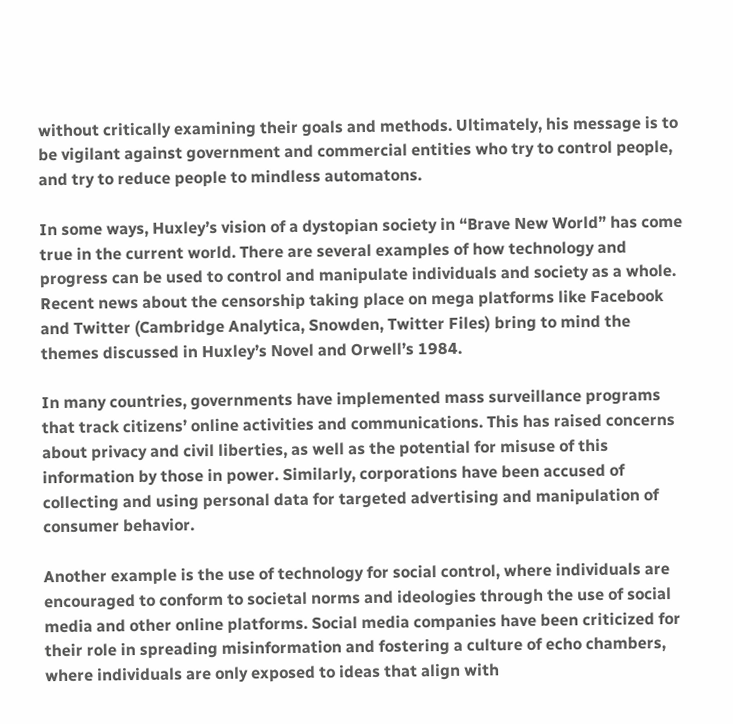without critically examining their goals and methods. Ultimately, his message is to be vigilant against government and commercial entities who try to control people, and try to reduce people to mindless automatons.

In some ways, Huxley’s vision of a dystopian society in “Brave New World” has come true in the current world. There are several examples of how technology and progress can be used to control and manipulate individuals and society as a whole. Recent news about the censorship taking place on mega platforms like Facebook and Twitter (Cambridge Analytica, Snowden, Twitter Files) bring to mind the themes discussed in Huxley’s Novel and Orwell’s 1984.

In many countries, governments have implemented mass surveillance programs that track citizens’ online activities and communications. This has raised concerns about privacy and civil liberties, as well as the potential for misuse of this information by those in power. Similarly, corporations have been accused of collecting and using personal data for targeted advertising and manipulation of consumer behavior.

Another example is the use of technology for social control, where individuals are encouraged to conform to societal norms and ideologies through the use of social media and other online platforms. Social media companies have been criticized for their role in spreading misinformation and fostering a culture of echo chambers, where individuals are only exposed to ideas that align with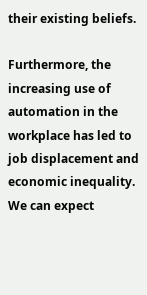their existing beliefs.

Furthermore, the increasing use of automation in the workplace has led to job displacement and economic inequality. We can expect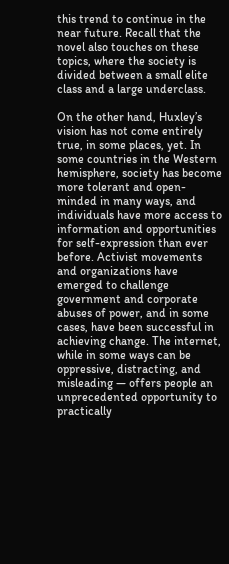this trend to continue in the near future. Recall that the novel also touches on these topics, where the society is divided between a small elite class and a large underclass.

On the other hand, Huxley’s vision has not come entirely true, in some places, yet. In some countries in the Western hemisphere, society has become more tolerant and open-minded in many ways, and individuals have more access to information and opportunities for self-expression than ever before. Activist movements and organizations have emerged to challenge government and corporate abuses of power, and in some cases, have been successful in achieving change. The internet, while in some ways can be oppressive, distracting, and misleading — offers people an unprecedented opportunity to practically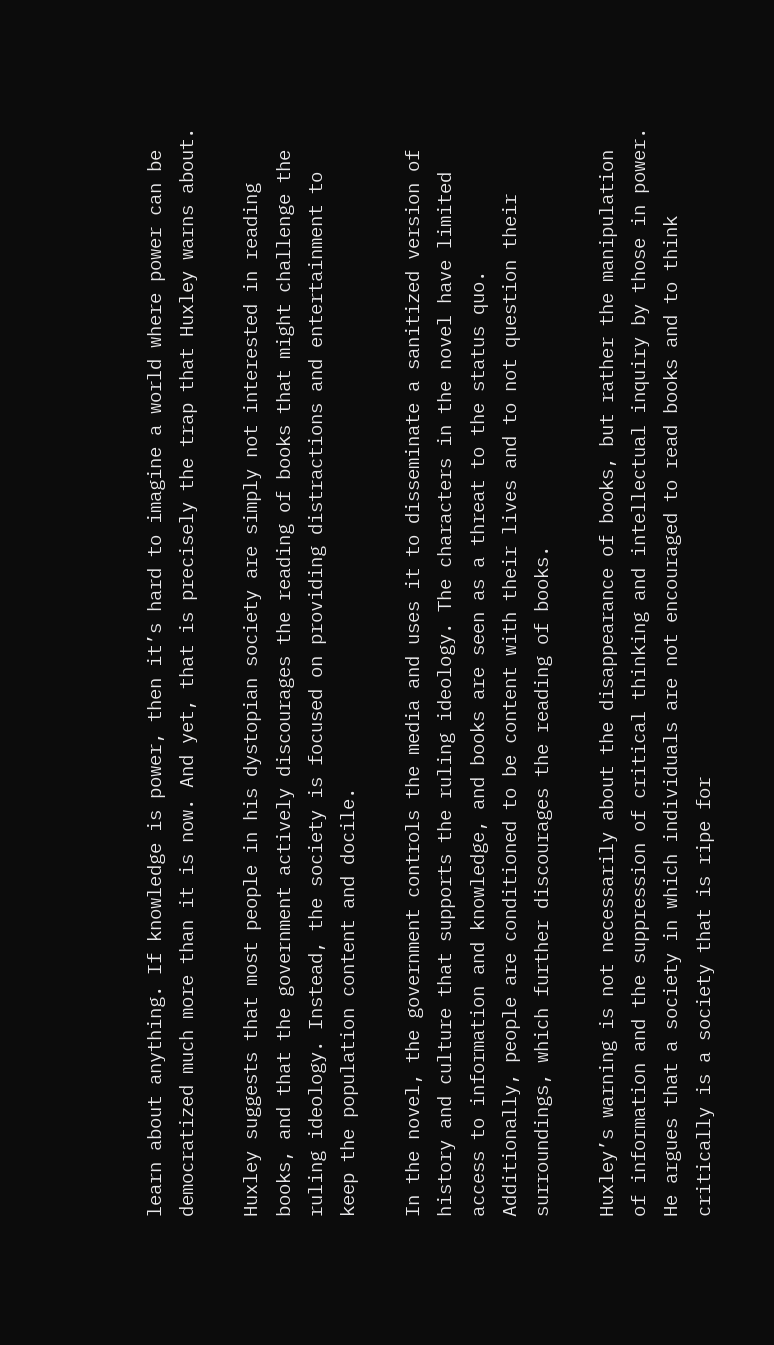learn about anything. If knowledge is power, then it’s hard to imagine a world where power can be democratized much more than it is now. And yet, that is precisely the trap that Huxley warns about.

Huxley suggests that most people in his dystopian society are simply not interested in reading books, and that the government actively discourages the reading of books that might challenge the ruling ideology. Instead, the society is focused on providing distractions and entertainment to keep the population content and docile.

In the novel, the government controls the media and uses it to disseminate a sanitized version of history and culture that supports the ruling ideology. The characters in the novel have limited access to information and knowledge, and books are seen as a threat to the status quo. Additionally, people are conditioned to be content with their lives and to not question their surroundings, which further discourages the reading of books.

Huxley’s warning is not necessarily about the disappearance of books, but rather the manipulation of information and the suppression of critical thinking and intellectual inquiry by those in power. He argues that a society in which individuals are not encouraged to read books and to think critically is a society that is ripe for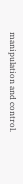manipulation and control.